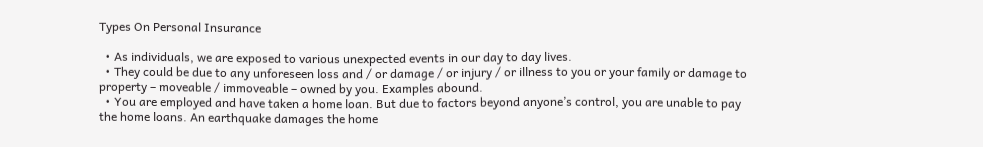Types On Personal Insurance

  • As individuals, we are exposed to various unexpected events in our day to day lives.
  • They could be due to any unforeseen loss and / or damage / or injury / or illness to you or your family or damage to property – moveable / immoveable – owned by you. Examples abound.
  • You are employed and have taken a home loan. But due to factors beyond anyone’s control, you are unable to pay the home loans. An earthquake damages the home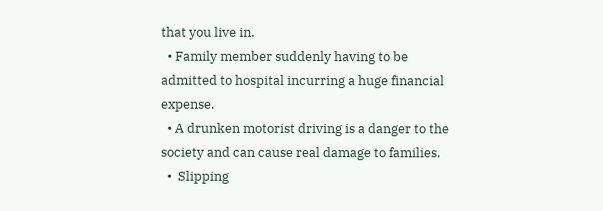that you live in.
  • Family member suddenly having to be admitted to hospital incurring a huge financial expense.
  • A drunken motorist driving is a danger to the society and can cause real damage to families.
  •  Slipping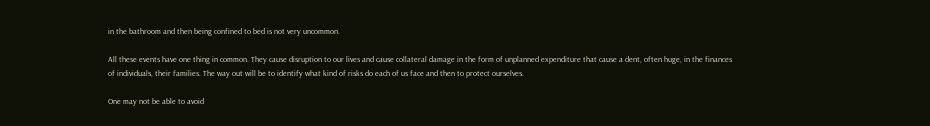in the bathroom and then being confined to bed is not very uncommon.

All these events have one thing in common. They cause disruption to our lives and cause collateral damage in the form of unplanned expenditure that cause a dent, often huge, in the finances of individuals, their families. The way out will be to identify what kind of risks do each of us face and then to protect ourselves.

One may not be able to avoid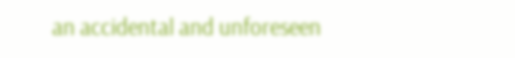an accidental and unforeseen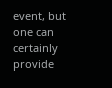event, but one can certainly provide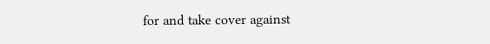for and take cover against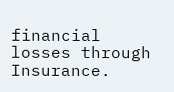financial losses through Insurance.